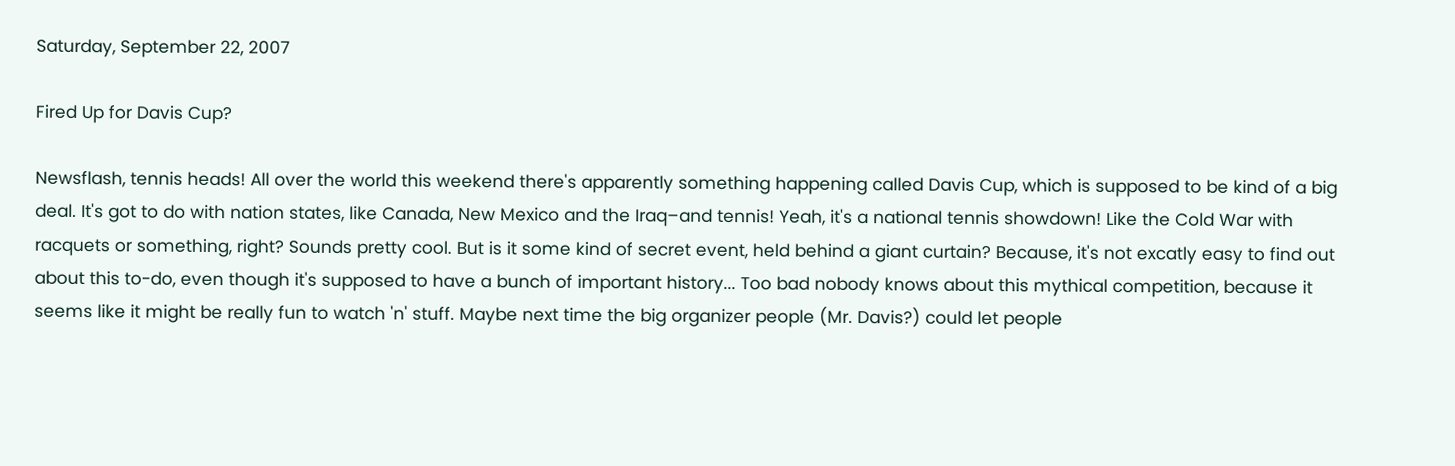Saturday, September 22, 2007

Fired Up for Davis Cup?

Newsflash, tennis heads! All over the world this weekend there's apparently something happening called Davis Cup, which is supposed to be kind of a big deal. It's got to do with nation states, like Canada, New Mexico and the Iraq–and tennis! Yeah, it's a national tennis showdown! Like the Cold War with racquets or something, right? Sounds pretty cool. But is it some kind of secret event, held behind a giant curtain? Because, it's not excatly easy to find out about this to-do, even though it's supposed to have a bunch of important history... Too bad nobody knows about this mythical competition, because it seems like it might be really fun to watch 'n' stuff. Maybe next time the big organizer people (Mr. Davis?) could let people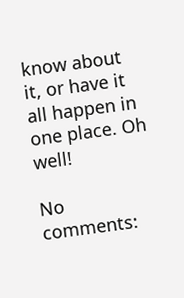know about it, or have it all happen in one place. Oh well!

No comments: